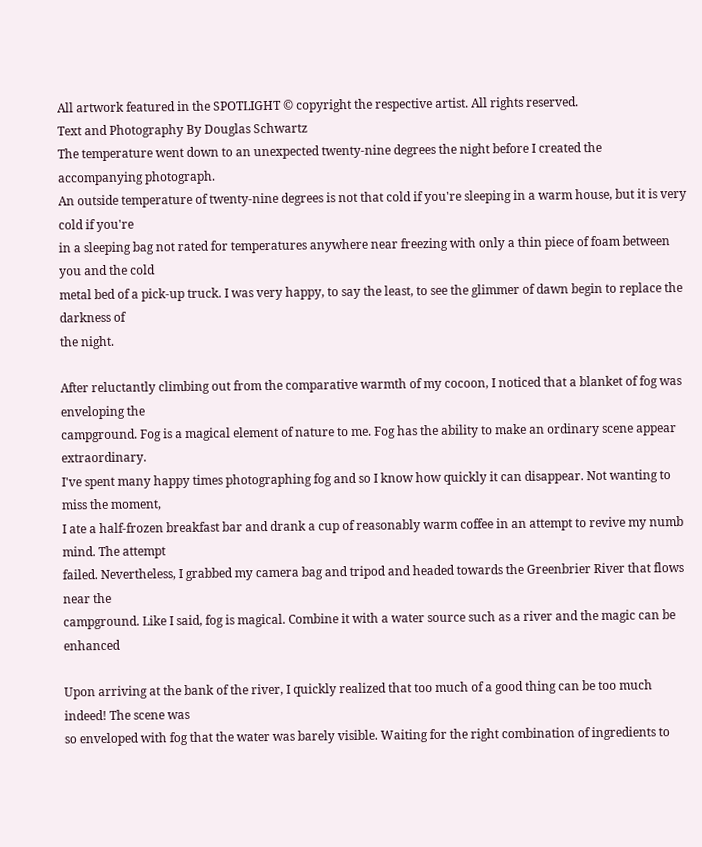All artwork featured in the SPOTLIGHT © copyright the respective artist. All rights reserved.
Text and Photography By Douglas Schwartz
The temperature went down to an unexpected twenty-nine degrees the night before I created the accompanying photograph.
An outside temperature of twenty-nine degrees is not that cold if you're sleeping in a warm house, but it is very cold if you're
in a sleeping bag not rated for temperatures anywhere near freezing with only a thin piece of foam between you and the cold
metal bed of a pick-up truck. I was very happy, to say the least, to see the glimmer of dawn begin to replace the darkness of
the night.

After reluctantly climbing out from the comparative warmth of my cocoon, I noticed that a blanket of fog was enveloping the
campground. Fog is a magical element of nature to me. Fog has the ability to make an ordinary scene appear extraordinary.
I've spent many happy times photographing fog and so I know how quickly it can disappear. Not wanting to miss the moment,
I ate a half-frozen breakfast bar and drank a cup of reasonably warm coffee in an attempt to revive my numb mind. The attempt
failed. Nevertheless, I grabbed my camera bag and tripod and headed towards the Greenbrier River that flows near the
campground. Like I said, fog is magical. Combine it with a water source such as a river and the magic can be enhanced

Upon arriving at the bank of the river, I quickly realized that too much of a good thing can be too much indeed! The scene was
so enveloped with fog that the water was barely visible. Waiting for the right combination of ingredients to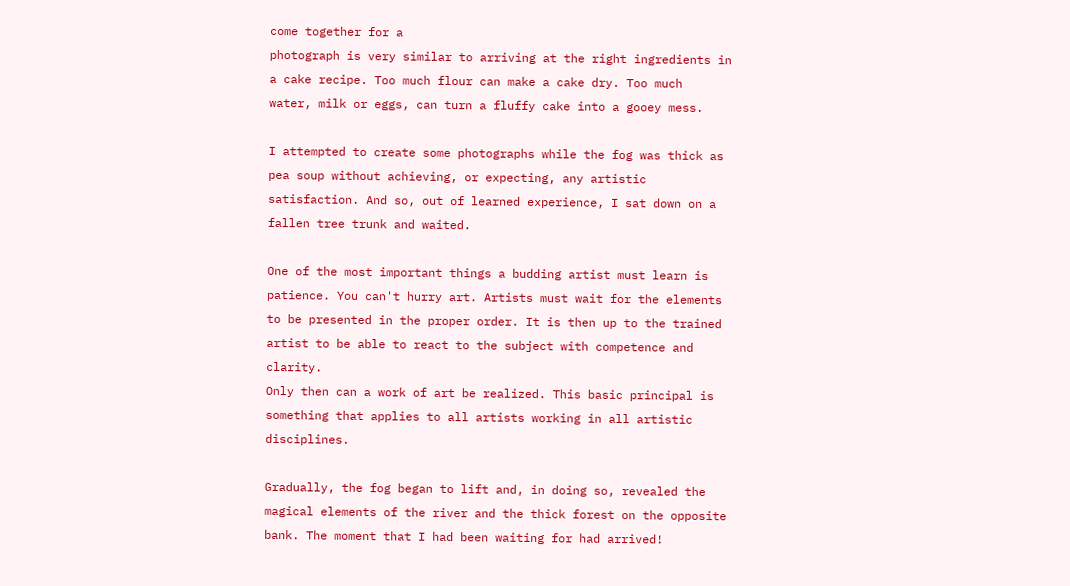come together for a
photograph is very similar to arriving at the right ingredients in a cake recipe. Too much flour can make a cake dry. Too much
water, milk or eggs, can turn a fluffy cake into a gooey mess.

I attempted to create some photographs while the fog was thick as pea soup without achieving, or expecting, any artistic
satisfaction. And so, out of learned experience, I sat down on a fallen tree trunk and waited.

One of the most important things a budding artist must learn is patience. You can't hurry art. Artists must wait for the elements
to be presented in the proper order. It is then up to the trained artist to be able to react to the subject with competence and clarity.
Only then can a work of art be realized. This basic principal is something that applies to all artists working in all artistic disciplines.

Gradually, the fog began to lift and, in doing so, revealed the magical elements of the river and the thick forest on the opposite
bank. The moment that I had been waiting for had arrived!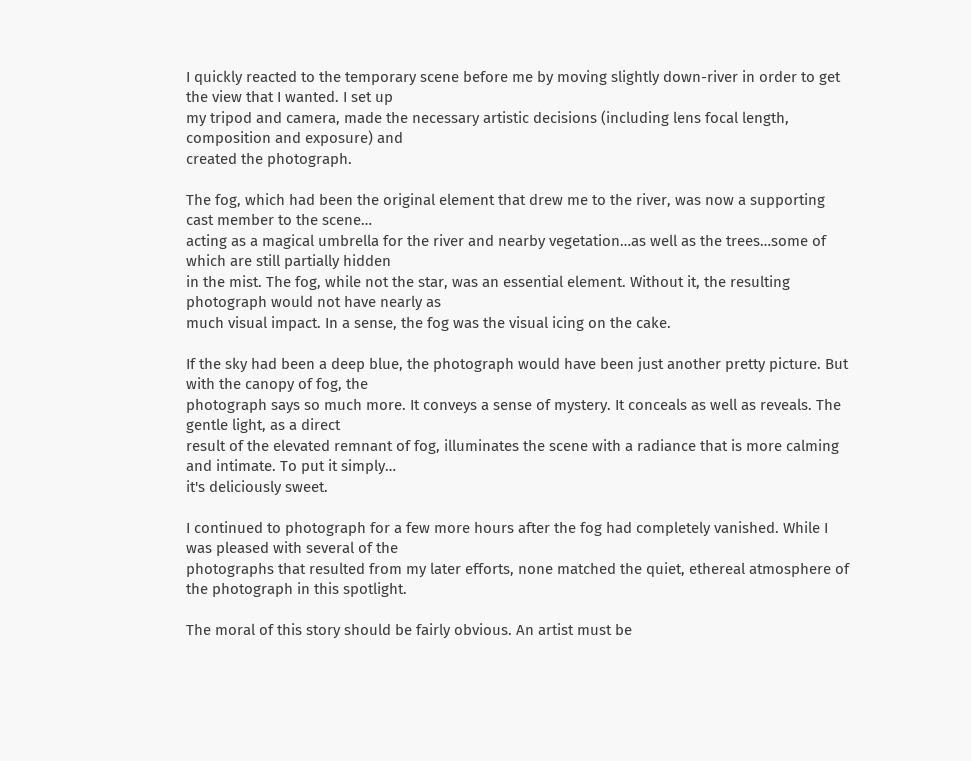I quickly reacted to the temporary scene before me by moving slightly down-river in order to get the view that I wanted. I set up
my tripod and camera, made the necessary artistic decisions (including lens focal length, composition and exposure) and
created the photograph.

The fog, which had been the original element that drew me to the river, was now a supporting cast member to the scene…
acting as a magical umbrella for the river and nearby vegetation…as well as the trees…some of which are still partially hidden
in the mist. The fog, while not the star, was an essential element. Without it, the resulting photograph would not have nearly as
much visual impact. In a sense, the fog was the visual icing on the cake.

If the sky had been a deep blue, the photograph would have been just another pretty picture. But with the canopy of fog, the
photograph says so much more. It conveys a sense of mystery. It conceals as well as reveals. The gentle light, as a direct
result of the elevated remnant of fog, illuminates the scene with a radiance that is more calming and intimate. To put it simply…
it's deliciously sweet.

I continued to photograph for a few more hours after the fog had completely vanished. While I was pleased with several of the
photographs that resulted from my later efforts, none matched the quiet, ethereal atmosphere of the photograph in this spotlight.

The moral of this story should be fairly obvious. An artist must be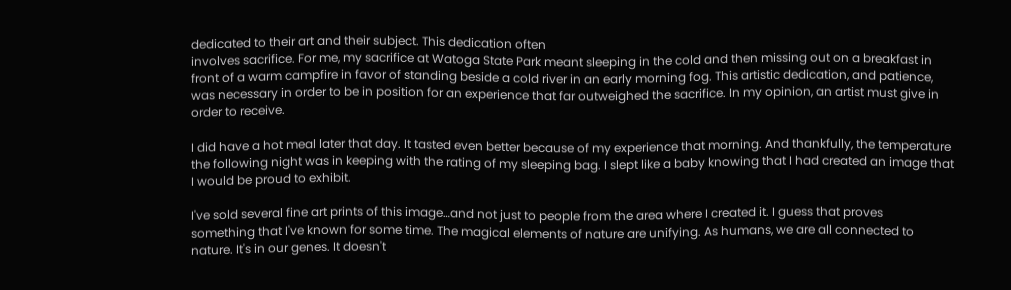dedicated to their art and their subject. This dedication often
involves sacrifice. For me, my sacrifice at Watoga State Park meant sleeping in the cold and then missing out on a breakfast in
front of a warm campfire in favor of standing beside a cold river in an early morning fog. This artistic dedication, and patience,
was necessary in order to be in position for an experience that far outweighed the sacrifice. In my opinion, an artist must give in
order to receive.

I did have a hot meal later that day. It tasted even better because of my experience that morning. And thankfully, the temperature
the following night was in keeping with the rating of my sleeping bag. I slept like a baby knowing that I had created an image that
I would be proud to exhibit.

I've sold several fine art prints of this image…and not just to people from the area where I created it. I guess that proves
something that I've known for some time. The magical elements of nature are unifying. As humans, we are all connected to
nature. It's in our genes. It doesn't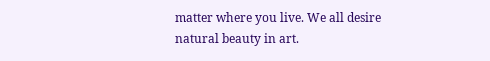matter where you live. We all desire natural beauty in art.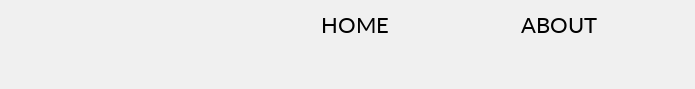HOME                      ABOUT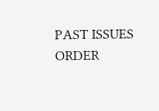PAST ISSUES                      ORDER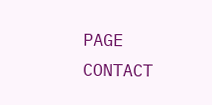PAGE                      CONTACT